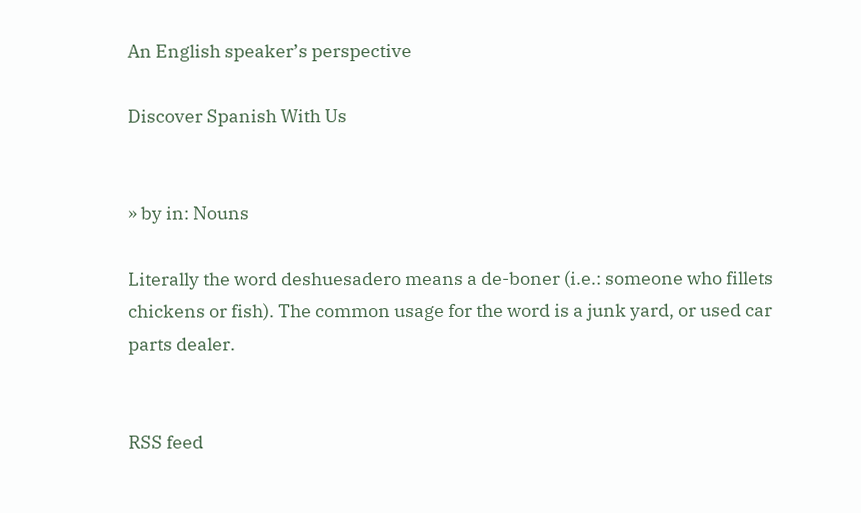An English speaker’s perspective

Discover Spanish With Us


» by in: Nouns

Literally the word deshuesadero means a de-boner (i.e.: someone who fillets chickens or fish). The common usage for the word is a junk yard, or used car parts dealer.


RSS feed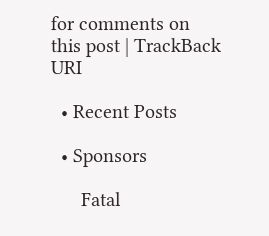for comments on this post | TrackBack URI

  • Recent Posts

  • Sponsors

      Fatal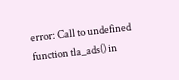error: Call to undefined function tla_ads() in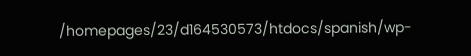/homepages/23/d164530573/htdocs/spanish/wp-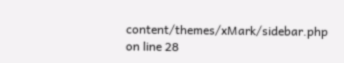content/themes/xMark/sidebar.php on line 28